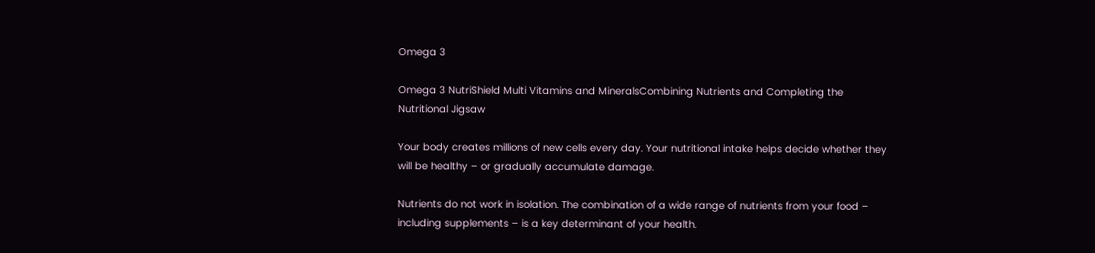Omega 3

Omega 3 NutriShield Multi Vitamins and MineralsCombining Nutrients and Completing the Nutritional Jigsaw

Your body creates millions of new cells every day. Your nutritional intake helps decide whether they will be healthy – or gradually accumulate damage.

Nutrients do not work in isolation. The combination of a wide range of nutrients from your food – including supplements – is a key determinant of your health.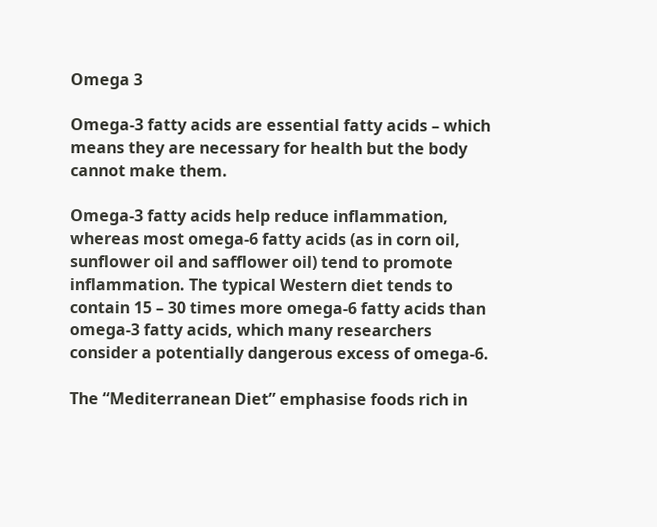Omega 3

Omega-3 fatty acids are essential fatty acids – which means they are necessary for health but the body cannot make them.

Omega-3 fatty acids help reduce inflammation, whereas most omega-6 fatty acids (as in corn oil, sunflower oil and safflower oil) tend to promote inflammation. The typical Western diet tends to contain 15 – 30 times more omega-6 fatty acids than omega-3 fatty acids, which many researchers consider a potentially dangerous excess of omega-6.

The “Mediterranean Diet” emphasise foods rich in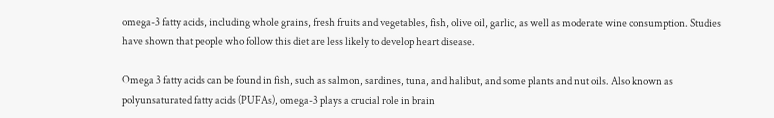omega-3 fatty acids, including whole grains, fresh fruits and vegetables, fish, olive oil, garlic, as well as moderate wine consumption. Studies have shown that people who follow this diet are less likely to develop heart disease.

Omega 3 fatty acids can be found in fish, such as salmon, sardines, tuna, and halibut, and some plants and nut oils. Also known as polyunsaturated fatty acids (PUFAs), omega-3 plays a crucial role in brain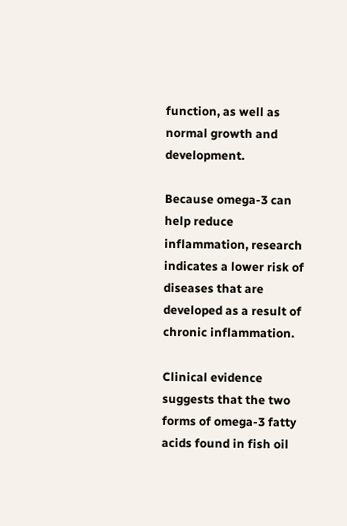function, as well as normal growth and development.

Because omega-3 can help reduce inflammation, research indicates a lower risk of diseases that are developed as a result of chronic inflammation.

Clinical evidence suggests that the two forms of omega-3 fatty acids found in fish oil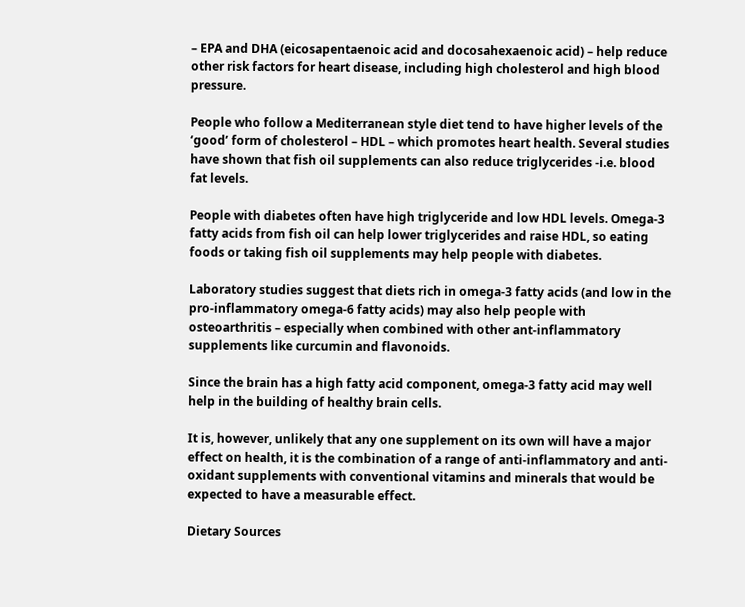– EPA and DHA (eicosapentaenoic acid and docosahexaenoic acid) – help reduce other risk factors for heart disease, including high cholesterol and high blood pressure.

People who follow a Mediterranean style diet tend to have higher levels of the ‘good’ form of cholesterol – HDL – which promotes heart health. Several studies have shown that fish oil supplements can also reduce triglycerides -i.e. blood fat levels.

People with diabetes often have high triglyceride and low HDL levels. Omega-3 fatty acids from fish oil can help lower triglycerides and raise HDL, so eating foods or taking fish oil supplements may help people with diabetes.

Laboratory studies suggest that diets rich in omega-3 fatty acids (and low in the pro-inflammatory omega-6 fatty acids) may also help people with osteoarthritis – especially when combined with other ant-inflammatory supplements like curcumin and flavonoids.

Since the brain has a high fatty acid component, omega-3 fatty acid may well help in the building of healthy brain cells.

It is, however, unlikely that any one supplement on its own will have a major effect on health, it is the combination of a range of anti-inflammatory and anti-oxidant supplements with conventional vitamins and minerals that would be expected to have a measurable effect.

Dietary Sources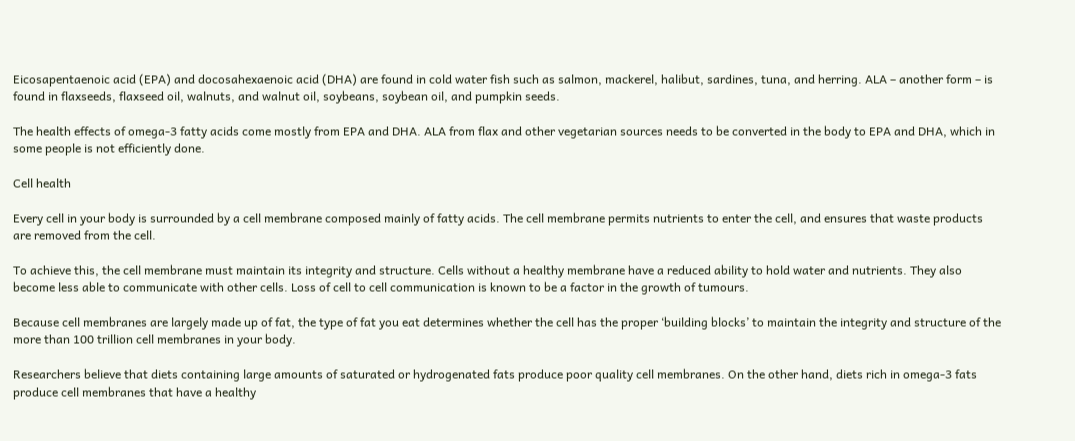Eicosapentaenoic acid (EPA) and docosahexaenoic acid (DHA) are found in cold water fish such as salmon, mackerel, halibut, sardines, tuna, and herring. ALA – another form – is found in flaxseeds, flaxseed oil, walnuts, and walnut oil, soybeans, soybean oil, and pumpkin seeds.

The health effects of omega-3 fatty acids come mostly from EPA and DHA. ALA from flax and other vegetarian sources needs to be converted in the body to EPA and DHA, which in some people is not efficiently done.

Cell health

Every cell in your body is surrounded by a cell membrane composed mainly of fatty acids. The cell membrane permits nutrients to enter the cell, and ensures that waste products are removed from the cell.

To achieve this, the cell membrane must maintain its integrity and structure. Cells without a healthy membrane have a reduced ability to hold water and nutrients. They also become less able to communicate with other cells. Loss of cell to cell communication is known to be a factor in the growth of tumours.

Because cell membranes are largely made up of fat, the type of fat you eat determines whether the cell has the proper ‘building blocks’ to maintain the integrity and structure of the more than 100 trillion cell membranes in your body.

Researchers believe that diets containing large amounts of saturated or hydrogenated fats produce poor quality cell membranes. On the other hand, diets rich in omega-3 fats produce cell membranes that have a healthy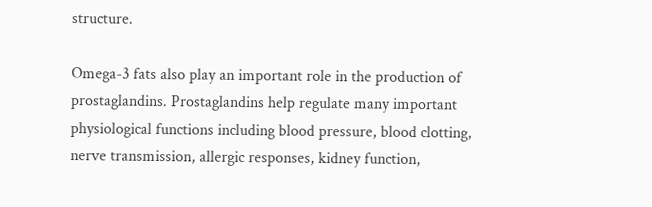structure.

Omega-3 fats also play an important role in the production of prostaglandins. Prostaglandins help regulate many important physiological functions including blood pressure, blood clotting, nerve transmission, allergic responses, kidney function,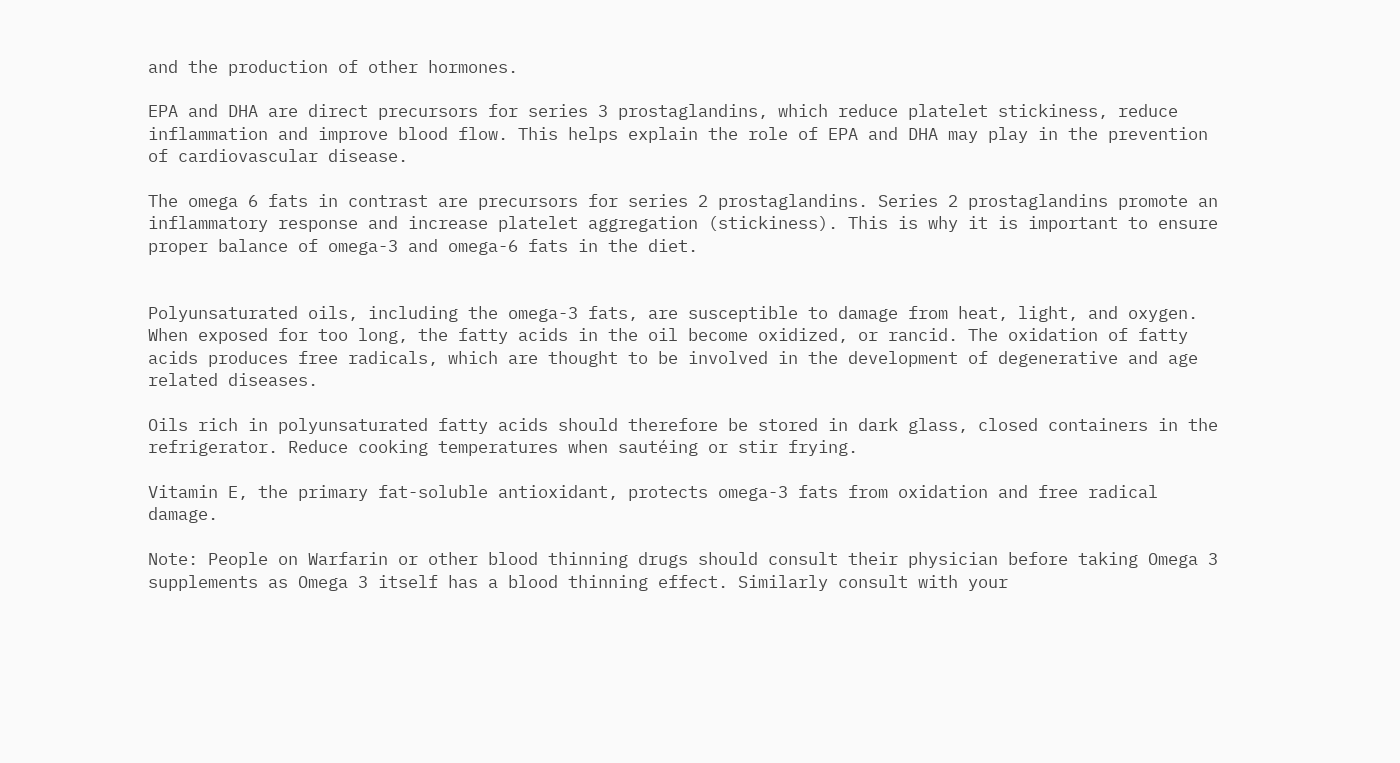and the production of other hormones.

EPA and DHA are direct precursors for series 3 prostaglandins, which reduce platelet stickiness, reduce inflammation and improve blood flow. This helps explain the role of EPA and DHA may play in the prevention of cardiovascular disease.

The omega 6 fats in contrast are precursors for series 2 prostaglandins. Series 2 prostaglandins promote an inflammatory response and increase platelet aggregation (stickiness). This is why it is important to ensure proper balance of omega-3 and omega-6 fats in the diet.


Polyunsaturated oils, including the omega-3 fats, are susceptible to damage from heat, light, and oxygen. When exposed for too long, the fatty acids in the oil become oxidized, or rancid. The oxidation of fatty acids produces free radicals, which are thought to be involved in the development of degenerative and age related diseases.

Oils rich in polyunsaturated fatty acids should therefore be stored in dark glass, closed containers in the refrigerator. Reduce cooking temperatures when sautéing or stir frying.

Vitamin E, the primary fat-soluble antioxidant, protects omega-3 fats from oxidation and free radical damage.

Note: People on Warfarin or other blood thinning drugs should consult their physician before taking Omega 3 supplements as Omega 3 itself has a blood thinning effect. Similarly consult with your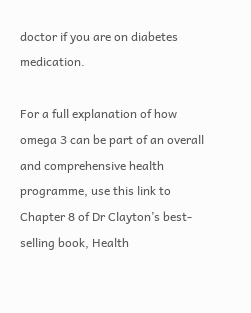doctor if you are on diabetes medication.

For a full explanation of how omega 3 can be part of an overall and comprehensive health programme, use this link to Chapter 8 of Dr Clayton’s best-selling book, Health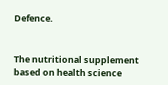Defence.


The nutritional supplement
based on health science